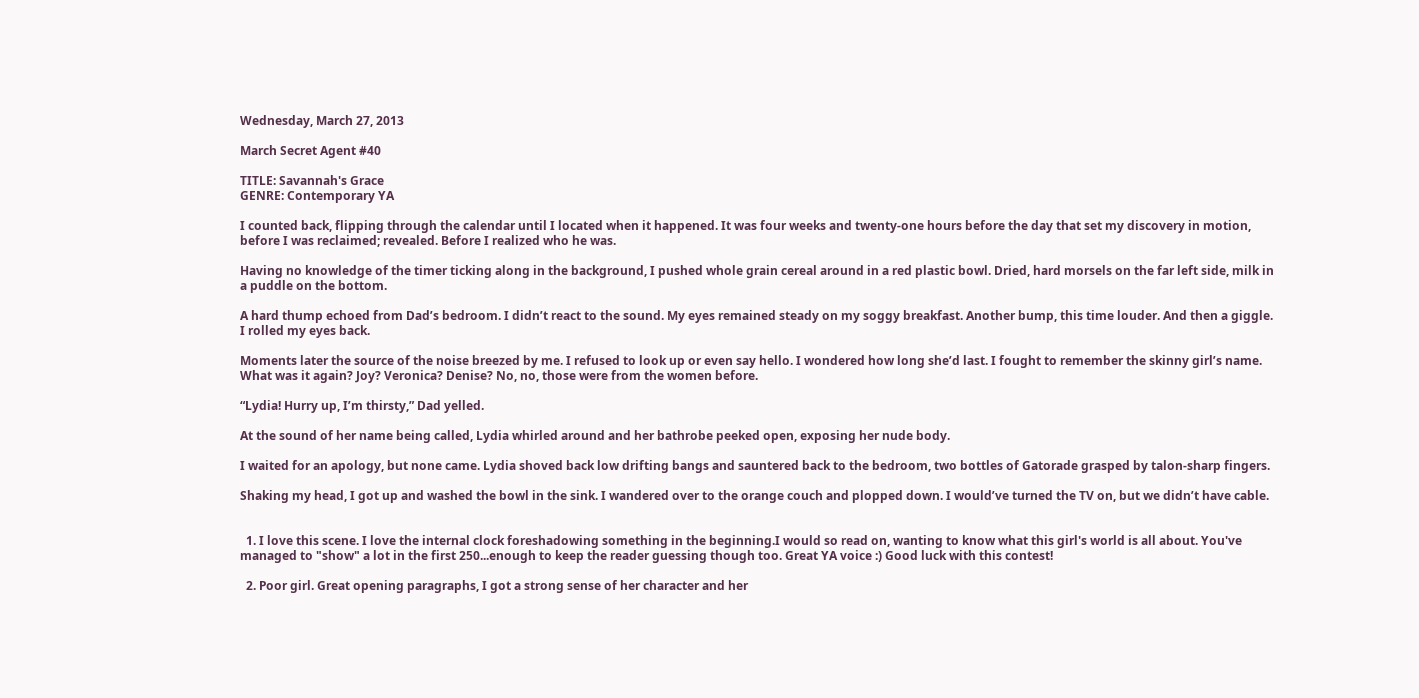Wednesday, March 27, 2013

March Secret Agent #40

TITLE: Savannah's Grace
GENRE: Contemporary YA

I counted back, flipping through the calendar until I located when it happened. It was four weeks and twenty-one hours before the day that set my discovery in motion, before I was reclaimed; revealed. Before I realized who he was.

Having no knowledge of the timer ticking along in the background, I pushed whole grain cereal around in a red plastic bowl. Dried, hard morsels on the far left side, milk in a puddle on the bottom.

A hard thump echoed from Dad’s bedroom. I didn’t react to the sound. My eyes remained steady on my soggy breakfast. Another bump, this time louder. And then a giggle. I rolled my eyes back.

Moments later the source of the noise breezed by me. I refused to look up or even say hello. I wondered how long she’d last. I fought to remember the skinny girl’s name. What was it again? Joy? Veronica? Denise? No, no, those were from the women before.

“Lydia! Hurry up, I’m thirsty,” Dad yelled.

At the sound of her name being called, Lydia whirled around and her bathrobe peeked open, exposing her nude body.

I waited for an apology, but none came. Lydia shoved back low drifting bangs and sauntered back to the bedroom, two bottles of Gatorade grasped by talon-sharp fingers.

Shaking my head, I got up and washed the bowl in the sink. I wandered over to the orange couch and plopped down. I would’ve turned the TV on, but we didn’t have cable.


  1. I love this scene. I love the internal clock foreshadowing something in the beginning.I would so read on, wanting to know what this girl's world is all about. You've managed to "show" a lot in the first 250...enough to keep the reader guessing though too. Great YA voice :) Good luck with this contest!

  2. Poor girl. Great opening paragraphs, I got a strong sense of her character and her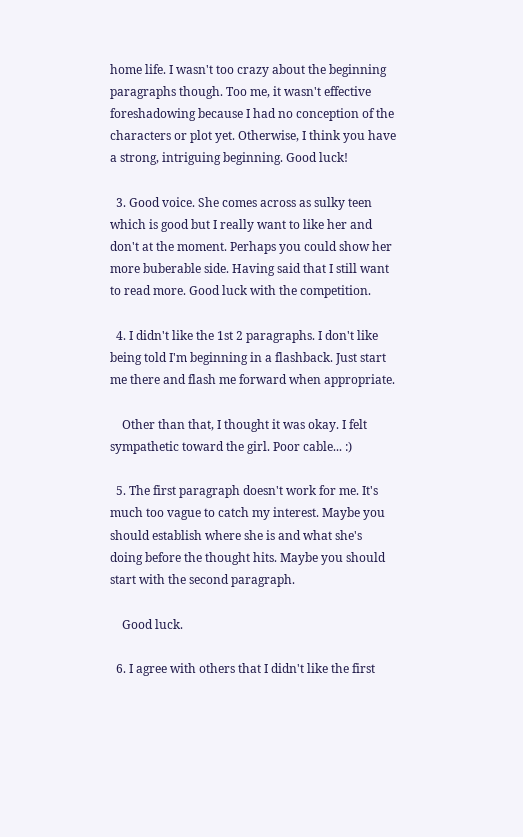home life. I wasn't too crazy about the beginning paragraphs though. Too me, it wasn't effective foreshadowing because I had no conception of the characters or plot yet. Otherwise, I think you have a strong, intriguing beginning. Good luck!

  3. Good voice. She comes across as sulky teen which is good but I really want to like her and don't at the moment. Perhaps you could show her more buberable side. Having said that I still want to read more. Good luck with the competition.

  4. I didn't like the 1st 2 paragraphs. I don't like being told I'm beginning in a flashback. Just start me there and flash me forward when appropriate.

    Other than that, I thought it was okay. I felt sympathetic toward the girl. Poor cable... :)

  5. The first paragraph doesn't work for me. It's much too vague to catch my interest. Maybe you should establish where she is and what she's doing before the thought hits. Maybe you should start with the second paragraph.

    Good luck.

  6. I agree with others that I didn't like the first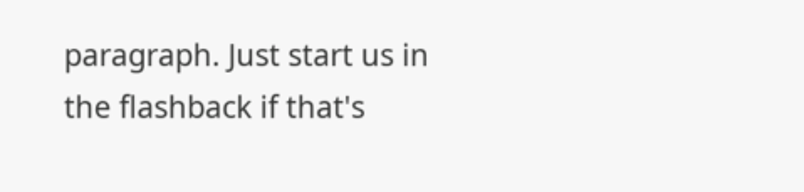paragraph. Just start us in the flashback if that's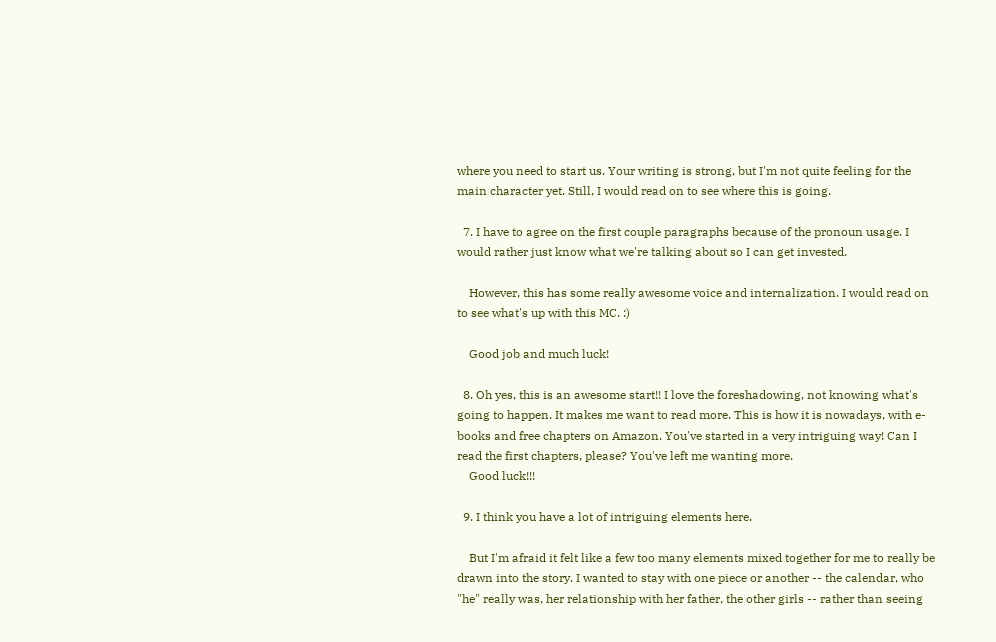where you need to start us. Your writing is strong, but I'm not quite feeling for the main character yet. Still, I would read on to see where this is going.

  7. I have to agree on the first couple paragraphs because of the pronoun usage. I would rather just know what we're talking about so I can get invested.

    However, this has some really awesome voice and internalization. I would read on to see what's up with this MC. :)

    Good job and much luck!

  8. Oh yes, this is an awesome start!! I love the foreshadowing, not knowing what's going to happen. It makes me want to read more. This is how it is nowadays, with e-books and free chapters on Amazon. You've started in a very intriguing way! Can I read the first chapters, please? You've left me wanting more.
    Good luck!!!

  9. I think you have a lot of intriguing elements here.

    But I'm afraid it felt like a few too many elements mixed together for me to really be drawn into the story. I wanted to stay with one piece or another -- the calendar, who "he" really was, her relationship with her father, the other girls -- rather than seeing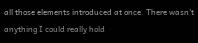all those elements introduced at once. There wasn't anything I could really hold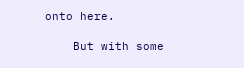onto here.

    But with some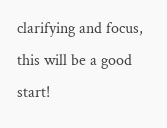clarifying and focus, this will be a good start!